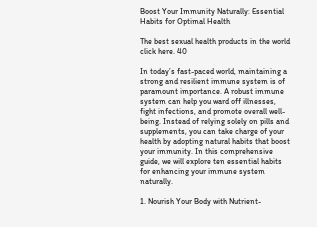Boost Your Immunity Naturally: Essential Habits for Optimal Health

The best sexual health products in the world click here. 40

In today’s fast-paced world, maintaining a strong and resilient immune system is of paramount importance. A robust immune system can help you ward off illnesses, fight infections, and promote overall well-being. Instead of relying solely on pills and supplements, you can take charge of your health by adopting natural habits that boost your immunity. In this comprehensive guide, we will explore ten essential habits for enhancing your immune system naturally.

1. Nourish Your Body with Nutrient-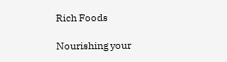Rich Foods

Nourishing your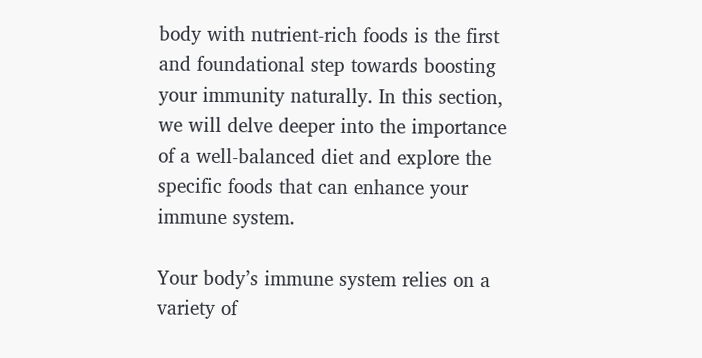body with nutrient-rich foods is the first and foundational step towards boosting your immunity naturally. In this section, we will delve deeper into the importance of a well-balanced diet and explore the specific foods that can enhance your immune system.

Your body’s immune system relies on a variety of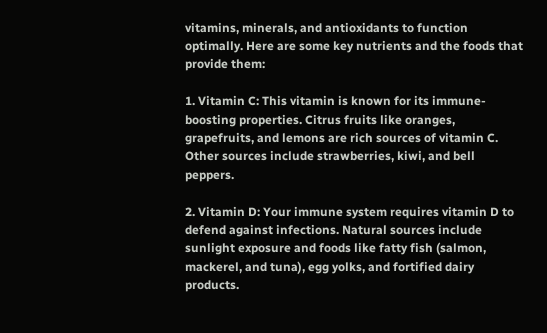vitamins, minerals, and antioxidants to function optimally. Here are some key nutrients and the foods that provide them:

1. Vitamin C: This vitamin is known for its immune-boosting properties. Citrus fruits like oranges, grapefruits, and lemons are rich sources of vitamin C. Other sources include strawberries, kiwi, and bell peppers.

2. Vitamin D: Your immune system requires vitamin D to defend against infections. Natural sources include sunlight exposure and foods like fatty fish (salmon, mackerel, and tuna), egg yolks, and fortified dairy products.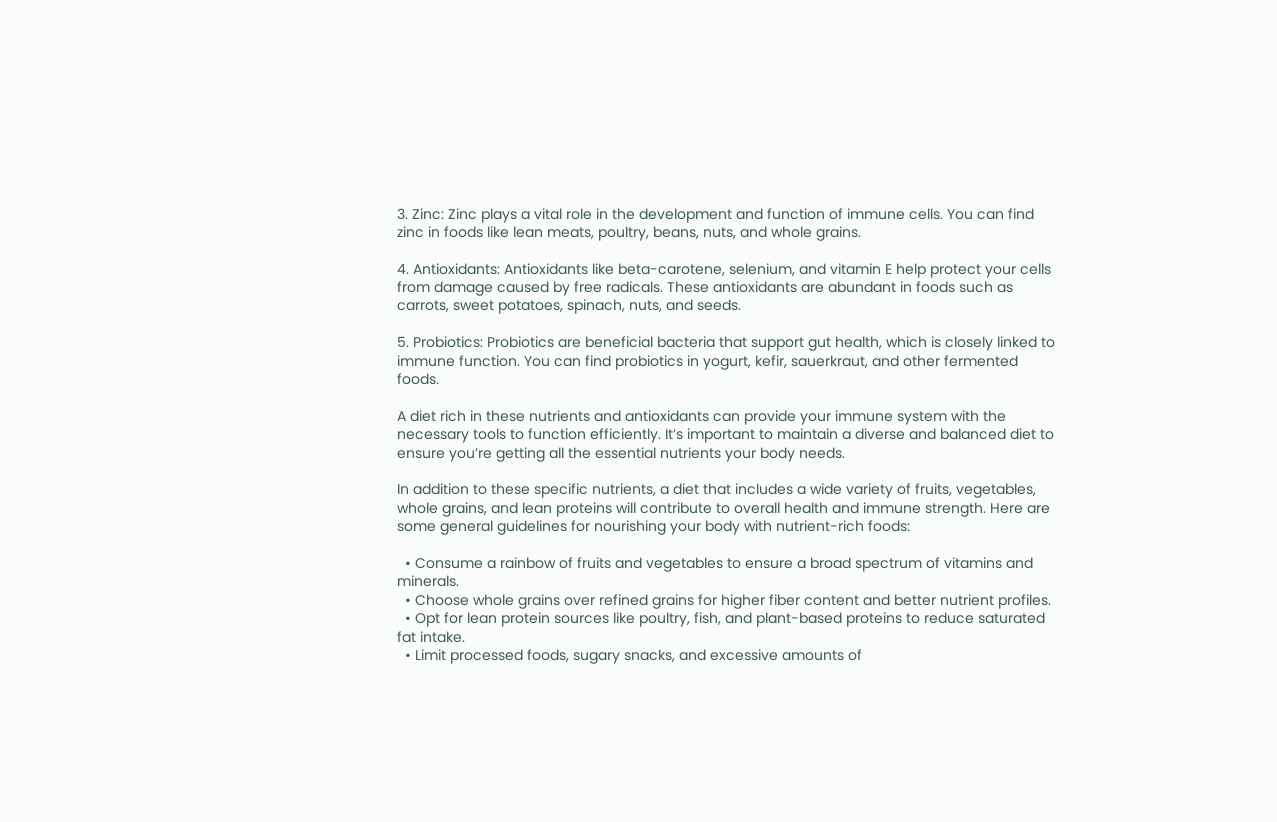3. Zinc: Zinc plays a vital role in the development and function of immune cells. You can find zinc in foods like lean meats, poultry, beans, nuts, and whole grains.

4. Antioxidants: Antioxidants like beta-carotene, selenium, and vitamin E help protect your cells from damage caused by free radicals. These antioxidants are abundant in foods such as carrots, sweet potatoes, spinach, nuts, and seeds.

5. Probiotics: Probiotics are beneficial bacteria that support gut health, which is closely linked to immune function. You can find probiotics in yogurt, kefir, sauerkraut, and other fermented foods.

A diet rich in these nutrients and antioxidants can provide your immune system with the necessary tools to function efficiently. It’s important to maintain a diverse and balanced diet to ensure you’re getting all the essential nutrients your body needs.

In addition to these specific nutrients, a diet that includes a wide variety of fruits, vegetables, whole grains, and lean proteins will contribute to overall health and immune strength. Here are some general guidelines for nourishing your body with nutrient-rich foods:

  • Consume a rainbow of fruits and vegetables to ensure a broad spectrum of vitamins and minerals.
  • Choose whole grains over refined grains for higher fiber content and better nutrient profiles.
  • Opt for lean protein sources like poultry, fish, and plant-based proteins to reduce saturated fat intake.
  • Limit processed foods, sugary snacks, and excessive amounts of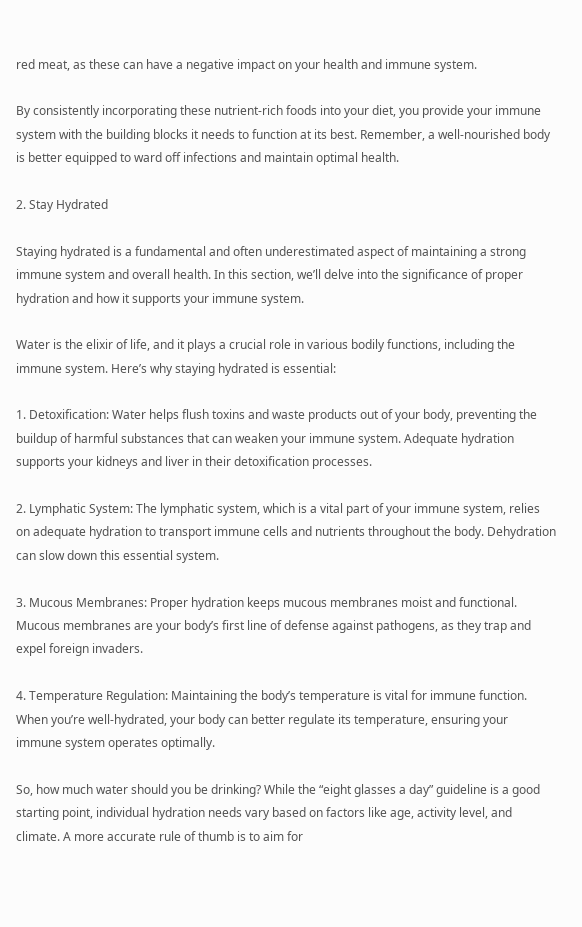red meat, as these can have a negative impact on your health and immune system.

By consistently incorporating these nutrient-rich foods into your diet, you provide your immune system with the building blocks it needs to function at its best. Remember, a well-nourished body is better equipped to ward off infections and maintain optimal health.

2. Stay Hydrated

Staying hydrated is a fundamental and often underestimated aspect of maintaining a strong immune system and overall health. In this section, we’ll delve into the significance of proper hydration and how it supports your immune system.

Water is the elixir of life, and it plays a crucial role in various bodily functions, including the immune system. Here’s why staying hydrated is essential:

1. Detoxification: Water helps flush toxins and waste products out of your body, preventing the buildup of harmful substances that can weaken your immune system. Adequate hydration supports your kidneys and liver in their detoxification processes.

2. Lymphatic System: The lymphatic system, which is a vital part of your immune system, relies on adequate hydration to transport immune cells and nutrients throughout the body. Dehydration can slow down this essential system.

3. Mucous Membranes: Proper hydration keeps mucous membranes moist and functional. Mucous membranes are your body’s first line of defense against pathogens, as they trap and expel foreign invaders.

4. Temperature Regulation: Maintaining the body’s temperature is vital for immune function. When you’re well-hydrated, your body can better regulate its temperature, ensuring your immune system operates optimally.

So, how much water should you be drinking? While the “eight glasses a day” guideline is a good starting point, individual hydration needs vary based on factors like age, activity level, and climate. A more accurate rule of thumb is to aim for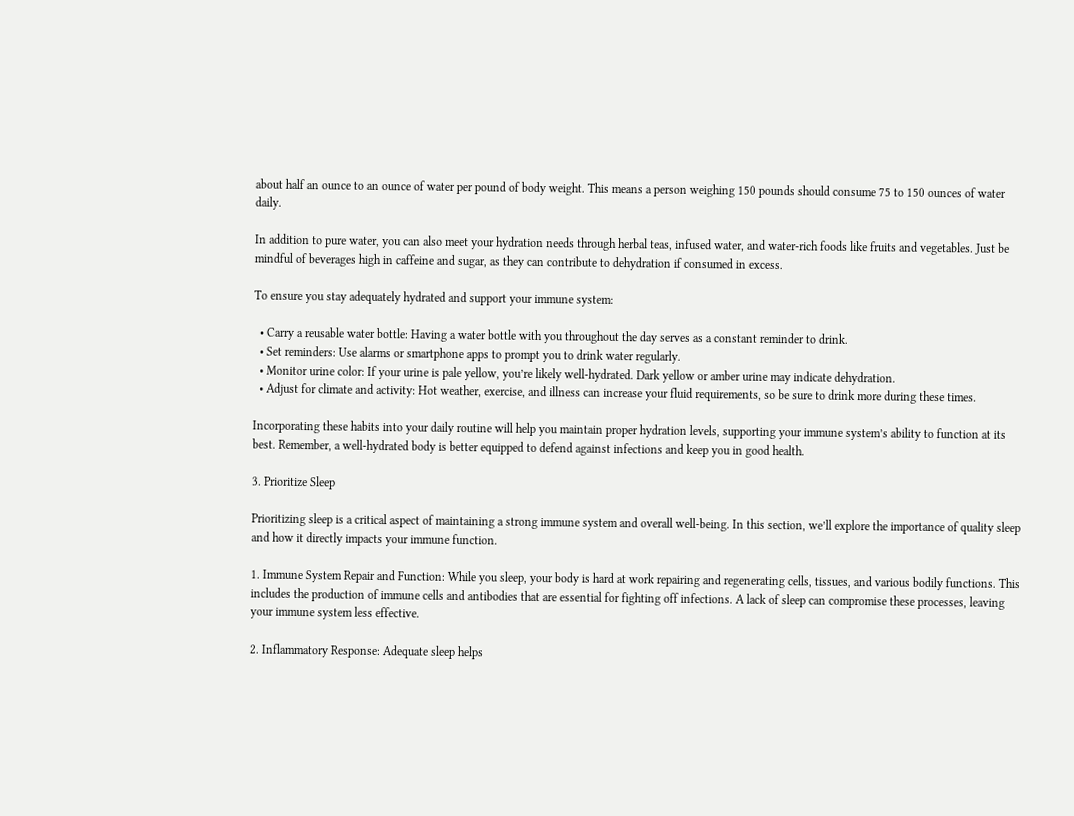about half an ounce to an ounce of water per pound of body weight. This means a person weighing 150 pounds should consume 75 to 150 ounces of water daily.

In addition to pure water, you can also meet your hydration needs through herbal teas, infused water, and water-rich foods like fruits and vegetables. Just be mindful of beverages high in caffeine and sugar, as they can contribute to dehydration if consumed in excess.

To ensure you stay adequately hydrated and support your immune system:

  • Carry a reusable water bottle: Having a water bottle with you throughout the day serves as a constant reminder to drink.
  • Set reminders: Use alarms or smartphone apps to prompt you to drink water regularly.
  • Monitor urine color: If your urine is pale yellow, you’re likely well-hydrated. Dark yellow or amber urine may indicate dehydration.
  • Adjust for climate and activity: Hot weather, exercise, and illness can increase your fluid requirements, so be sure to drink more during these times.

Incorporating these habits into your daily routine will help you maintain proper hydration levels, supporting your immune system’s ability to function at its best. Remember, a well-hydrated body is better equipped to defend against infections and keep you in good health.

3. Prioritize Sleep

Prioritizing sleep is a critical aspect of maintaining a strong immune system and overall well-being. In this section, we’ll explore the importance of quality sleep and how it directly impacts your immune function.

1. Immune System Repair and Function: While you sleep, your body is hard at work repairing and regenerating cells, tissues, and various bodily functions. This includes the production of immune cells and antibodies that are essential for fighting off infections. A lack of sleep can compromise these processes, leaving your immune system less effective.

2. Inflammatory Response: Adequate sleep helps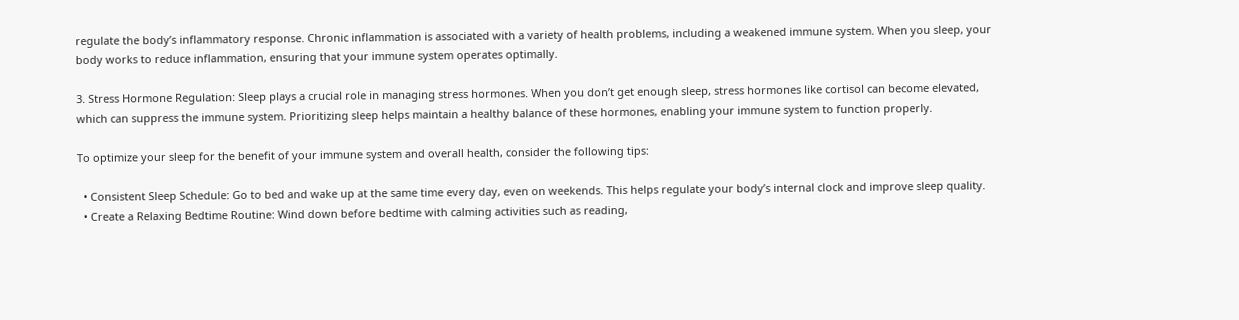regulate the body’s inflammatory response. Chronic inflammation is associated with a variety of health problems, including a weakened immune system. When you sleep, your body works to reduce inflammation, ensuring that your immune system operates optimally.

3. Stress Hormone Regulation: Sleep plays a crucial role in managing stress hormones. When you don’t get enough sleep, stress hormones like cortisol can become elevated, which can suppress the immune system. Prioritizing sleep helps maintain a healthy balance of these hormones, enabling your immune system to function properly.

To optimize your sleep for the benefit of your immune system and overall health, consider the following tips:

  • Consistent Sleep Schedule: Go to bed and wake up at the same time every day, even on weekends. This helps regulate your body’s internal clock and improve sleep quality.
  • Create a Relaxing Bedtime Routine: Wind down before bedtime with calming activities such as reading,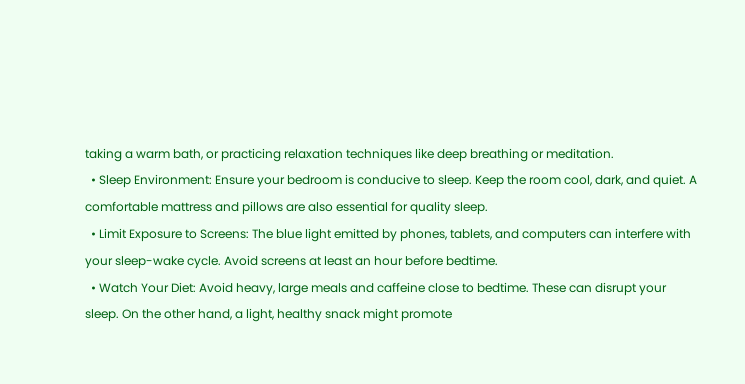taking a warm bath, or practicing relaxation techniques like deep breathing or meditation.
  • Sleep Environment: Ensure your bedroom is conducive to sleep. Keep the room cool, dark, and quiet. A comfortable mattress and pillows are also essential for quality sleep.
  • Limit Exposure to Screens: The blue light emitted by phones, tablets, and computers can interfere with your sleep-wake cycle. Avoid screens at least an hour before bedtime.
  • Watch Your Diet: Avoid heavy, large meals and caffeine close to bedtime. These can disrupt your sleep. On the other hand, a light, healthy snack might promote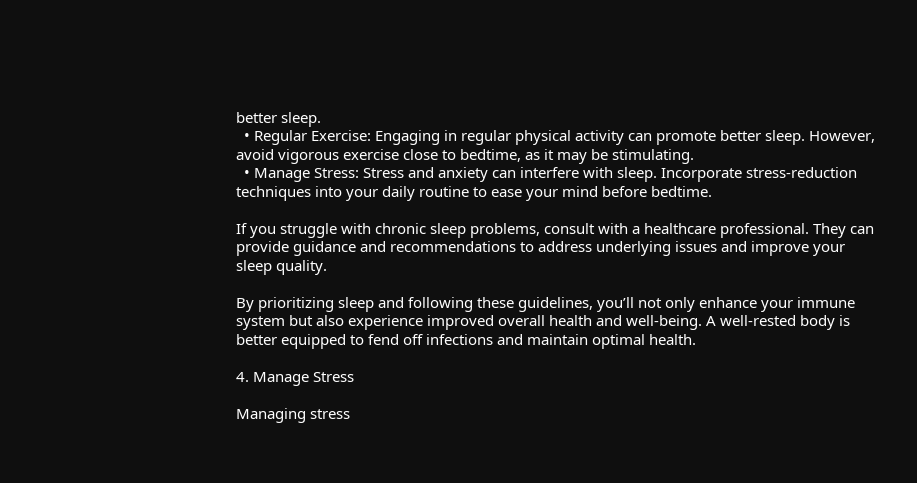better sleep.
  • Regular Exercise: Engaging in regular physical activity can promote better sleep. However, avoid vigorous exercise close to bedtime, as it may be stimulating.
  • Manage Stress: Stress and anxiety can interfere with sleep. Incorporate stress-reduction techniques into your daily routine to ease your mind before bedtime.

If you struggle with chronic sleep problems, consult with a healthcare professional. They can provide guidance and recommendations to address underlying issues and improve your sleep quality.

By prioritizing sleep and following these guidelines, you’ll not only enhance your immune system but also experience improved overall health and well-being. A well-rested body is better equipped to fend off infections and maintain optimal health.

4. Manage Stress

Managing stress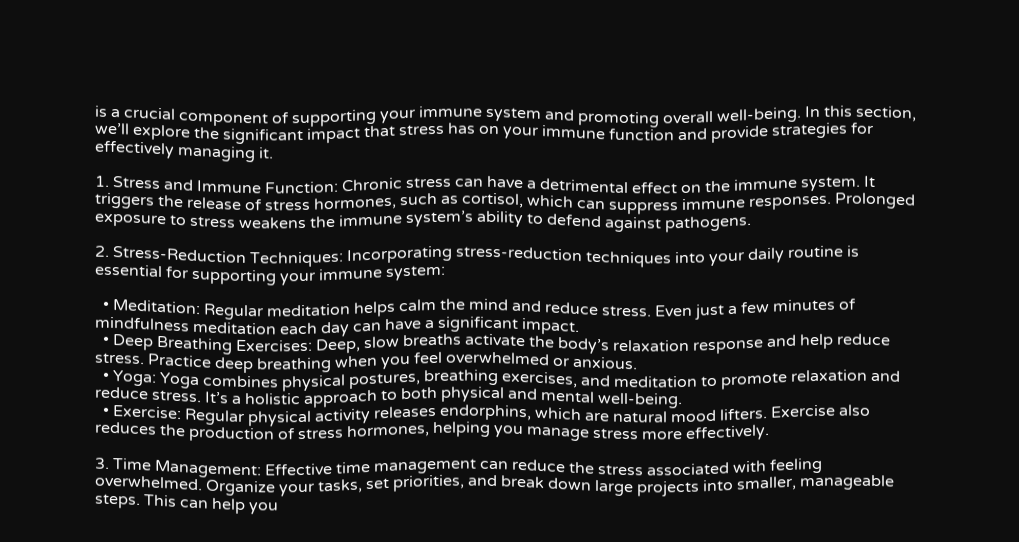is a crucial component of supporting your immune system and promoting overall well-being. In this section, we’ll explore the significant impact that stress has on your immune function and provide strategies for effectively managing it.

1. Stress and Immune Function: Chronic stress can have a detrimental effect on the immune system. It triggers the release of stress hormones, such as cortisol, which can suppress immune responses. Prolonged exposure to stress weakens the immune system’s ability to defend against pathogens.

2. Stress-Reduction Techniques: Incorporating stress-reduction techniques into your daily routine is essential for supporting your immune system:

  • Meditation: Regular meditation helps calm the mind and reduce stress. Even just a few minutes of mindfulness meditation each day can have a significant impact.
  • Deep Breathing Exercises: Deep, slow breaths activate the body’s relaxation response and help reduce stress. Practice deep breathing when you feel overwhelmed or anxious.
  • Yoga: Yoga combines physical postures, breathing exercises, and meditation to promote relaxation and reduce stress. It’s a holistic approach to both physical and mental well-being.
  • Exercise: Regular physical activity releases endorphins, which are natural mood lifters. Exercise also reduces the production of stress hormones, helping you manage stress more effectively.

3. Time Management: Effective time management can reduce the stress associated with feeling overwhelmed. Organize your tasks, set priorities, and break down large projects into smaller, manageable steps. This can help you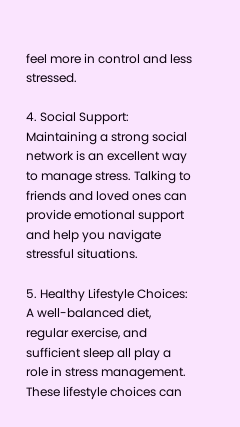feel more in control and less stressed.

4. Social Support: Maintaining a strong social network is an excellent way to manage stress. Talking to friends and loved ones can provide emotional support and help you navigate stressful situations.

5. Healthy Lifestyle Choices: A well-balanced diet, regular exercise, and sufficient sleep all play a role in stress management. These lifestyle choices can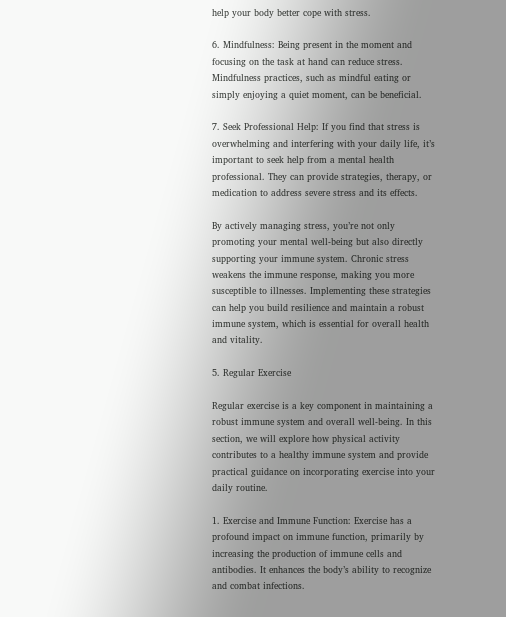help your body better cope with stress.

6. Mindfulness: Being present in the moment and focusing on the task at hand can reduce stress. Mindfulness practices, such as mindful eating or simply enjoying a quiet moment, can be beneficial.

7. Seek Professional Help: If you find that stress is overwhelming and interfering with your daily life, it’s important to seek help from a mental health professional. They can provide strategies, therapy, or medication to address severe stress and its effects.

By actively managing stress, you’re not only promoting your mental well-being but also directly supporting your immune system. Chronic stress weakens the immune response, making you more susceptible to illnesses. Implementing these strategies can help you build resilience and maintain a robust immune system, which is essential for overall health and vitality.

5. Regular Exercise

Regular exercise is a key component in maintaining a robust immune system and overall well-being. In this section, we will explore how physical activity contributes to a healthy immune system and provide practical guidance on incorporating exercise into your daily routine.

1. Exercise and Immune Function: Exercise has a profound impact on immune function, primarily by increasing the production of immune cells and antibodies. It enhances the body’s ability to recognize and combat infections.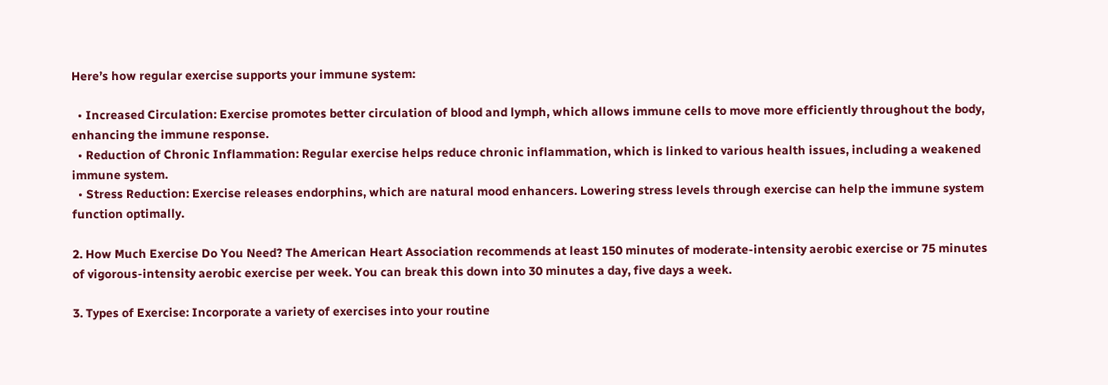Here’s how regular exercise supports your immune system:

  • Increased Circulation: Exercise promotes better circulation of blood and lymph, which allows immune cells to move more efficiently throughout the body, enhancing the immune response.
  • Reduction of Chronic Inflammation: Regular exercise helps reduce chronic inflammation, which is linked to various health issues, including a weakened immune system.
  • Stress Reduction: Exercise releases endorphins, which are natural mood enhancers. Lowering stress levels through exercise can help the immune system function optimally.

2. How Much Exercise Do You Need? The American Heart Association recommends at least 150 minutes of moderate-intensity aerobic exercise or 75 minutes of vigorous-intensity aerobic exercise per week. You can break this down into 30 minutes a day, five days a week.

3. Types of Exercise: Incorporate a variety of exercises into your routine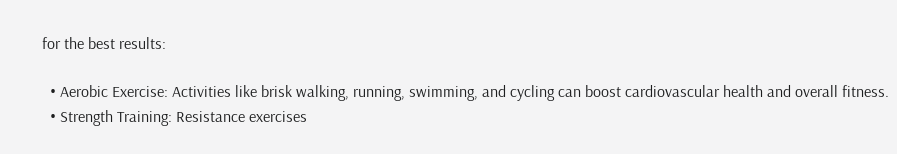for the best results:

  • Aerobic Exercise: Activities like brisk walking, running, swimming, and cycling can boost cardiovascular health and overall fitness.
  • Strength Training: Resistance exercises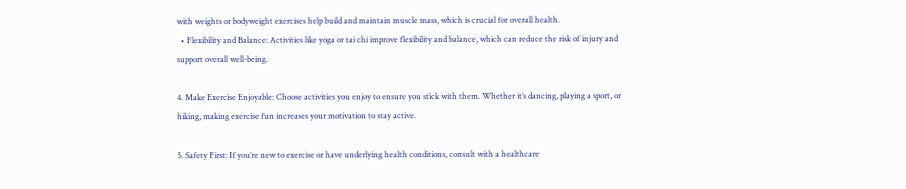with weights or bodyweight exercises help build and maintain muscle mass, which is crucial for overall health.
  • Flexibility and Balance: Activities like yoga or tai chi improve flexibility and balance, which can reduce the risk of injury and support overall well-being.

4. Make Exercise Enjoyable: Choose activities you enjoy to ensure you stick with them. Whether it’s dancing, playing a sport, or hiking, making exercise fun increases your motivation to stay active.

5. Safety First: If you’re new to exercise or have underlying health conditions, consult with a healthcare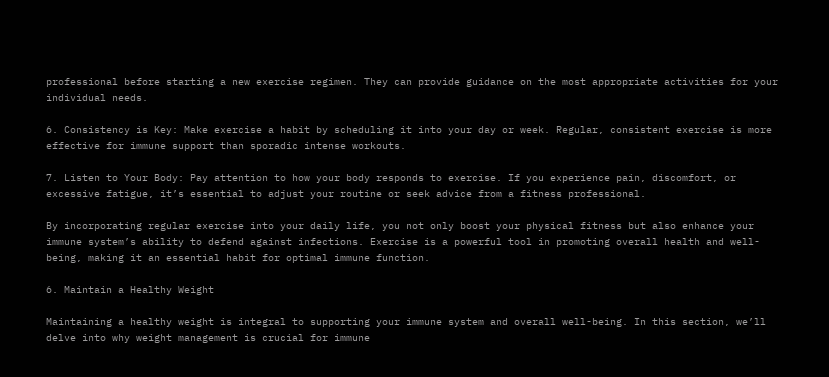professional before starting a new exercise regimen. They can provide guidance on the most appropriate activities for your individual needs.

6. Consistency is Key: Make exercise a habit by scheduling it into your day or week. Regular, consistent exercise is more effective for immune support than sporadic intense workouts.

7. Listen to Your Body: Pay attention to how your body responds to exercise. If you experience pain, discomfort, or excessive fatigue, it’s essential to adjust your routine or seek advice from a fitness professional.

By incorporating regular exercise into your daily life, you not only boost your physical fitness but also enhance your immune system’s ability to defend against infections. Exercise is a powerful tool in promoting overall health and well-being, making it an essential habit for optimal immune function.

6. Maintain a Healthy Weight

Maintaining a healthy weight is integral to supporting your immune system and overall well-being. In this section, we’ll delve into why weight management is crucial for immune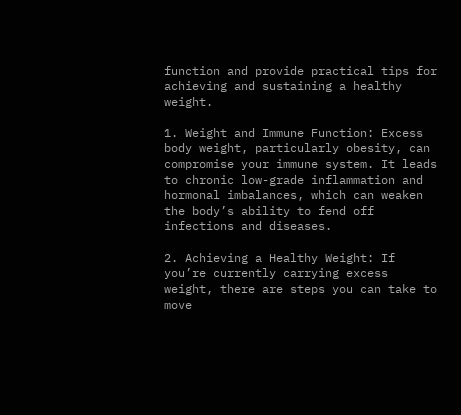function and provide practical tips for achieving and sustaining a healthy weight.

1. Weight and Immune Function: Excess body weight, particularly obesity, can compromise your immune system. It leads to chronic low-grade inflammation and hormonal imbalances, which can weaken the body’s ability to fend off infections and diseases.

2. Achieving a Healthy Weight: If you’re currently carrying excess weight, there are steps you can take to move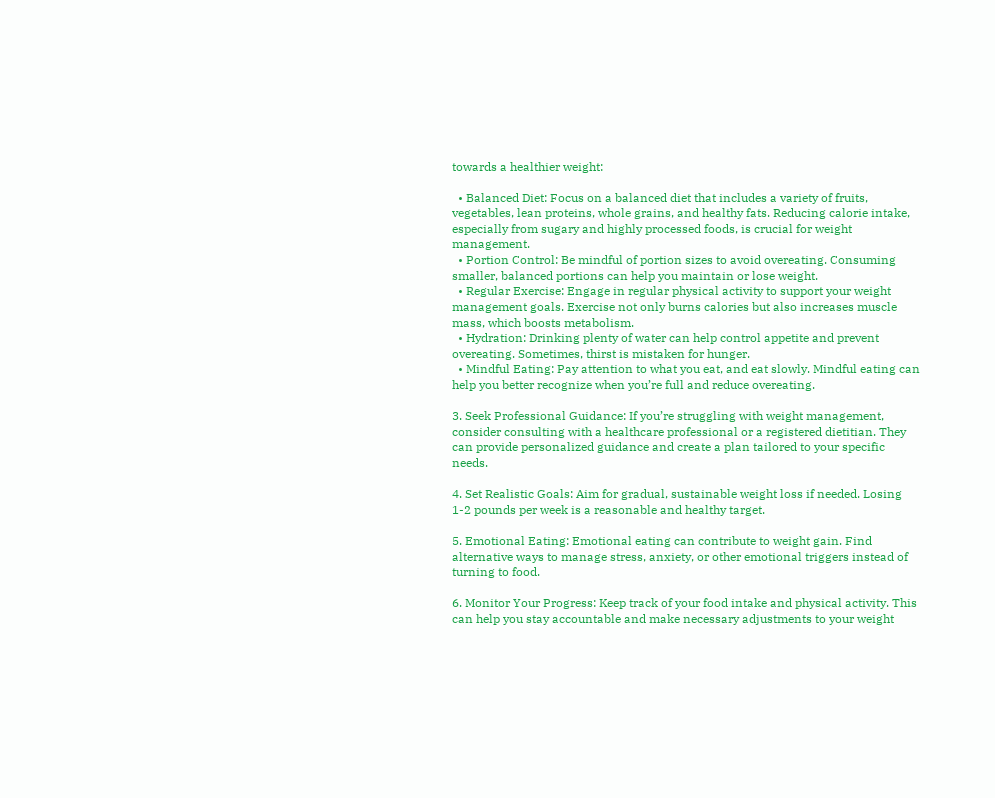towards a healthier weight:

  • Balanced Diet: Focus on a balanced diet that includes a variety of fruits, vegetables, lean proteins, whole grains, and healthy fats. Reducing calorie intake, especially from sugary and highly processed foods, is crucial for weight management.
  • Portion Control: Be mindful of portion sizes to avoid overeating. Consuming smaller, balanced portions can help you maintain or lose weight.
  • Regular Exercise: Engage in regular physical activity to support your weight management goals. Exercise not only burns calories but also increases muscle mass, which boosts metabolism.
  • Hydration: Drinking plenty of water can help control appetite and prevent overeating. Sometimes, thirst is mistaken for hunger.
  • Mindful Eating: Pay attention to what you eat, and eat slowly. Mindful eating can help you better recognize when you’re full and reduce overeating.

3. Seek Professional Guidance: If you’re struggling with weight management, consider consulting with a healthcare professional or a registered dietitian. They can provide personalized guidance and create a plan tailored to your specific needs.

4. Set Realistic Goals: Aim for gradual, sustainable weight loss if needed. Losing 1-2 pounds per week is a reasonable and healthy target.

5. Emotional Eating: Emotional eating can contribute to weight gain. Find alternative ways to manage stress, anxiety, or other emotional triggers instead of turning to food.

6. Monitor Your Progress: Keep track of your food intake and physical activity. This can help you stay accountable and make necessary adjustments to your weight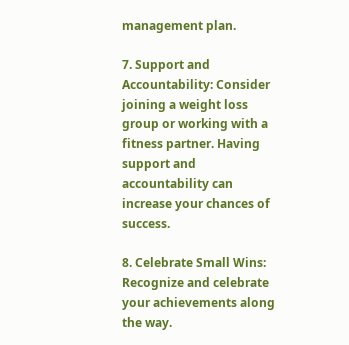management plan.

7. Support and Accountability: Consider joining a weight loss group or working with a fitness partner. Having support and accountability can increase your chances of success.

8. Celebrate Small Wins: Recognize and celebrate your achievements along the way.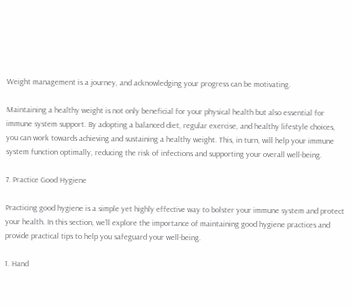Weight management is a journey, and acknowledging your progress can be motivating.

Maintaining a healthy weight is not only beneficial for your physical health but also essential for immune system support. By adopting a balanced diet, regular exercise, and healthy lifestyle choices, you can work towards achieving and sustaining a healthy weight. This, in turn, will help your immune system function optimally, reducing the risk of infections and supporting your overall well-being.

7. Practice Good Hygiene

Practicing good hygiene is a simple yet highly effective way to bolster your immune system and protect your health. In this section, we’ll explore the importance of maintaining good hygiene practices and provide practical tips to help you safeguard your well-being.

1. Hand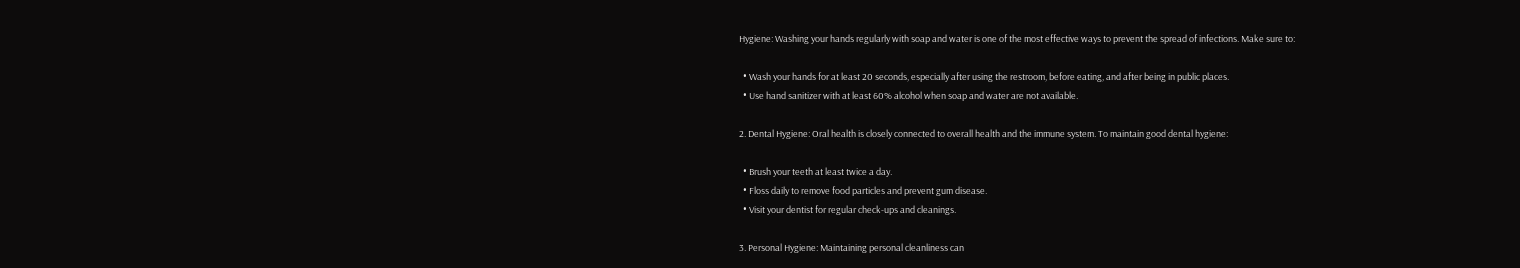Hygiene: Washing your hands regularly with soap and water is one of the most effective ways to prevent the spread of infections. Make sure to:

  • Wash your hands for at least 20 seconds, especially after using the restroom, before eating, and after being in public places.
  • Use hand sanitizer with at least 60% alcohol when soap and water are not available.

2. Dental Hygiene: Oral health is closely connected to overall health and the immune system. To maintain good dental hygiene:

  • Brush your teeth at least twice a day.
  • Floss daily to remove food particles and prevent gum disease.
  • Visit your dentist for regular check-ups and cleanings.

3. Personal Hygiene: Maintaining personal cleanliness can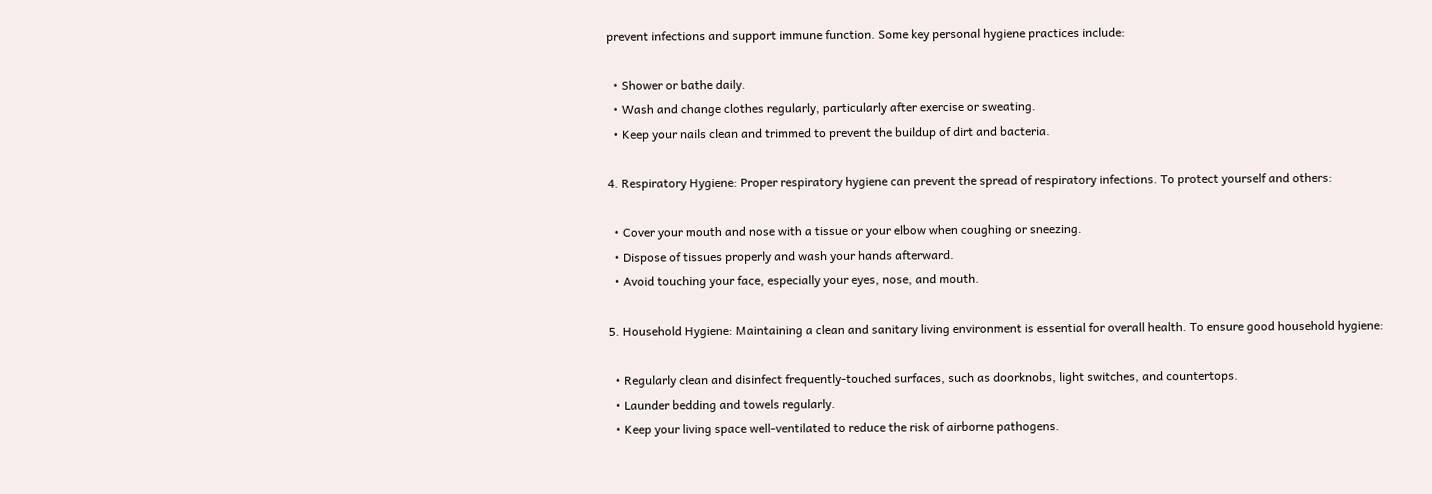prevent infections and support immune function. Some key personal hygiene practices include:

  • Shower or bathe daily.
  • Wash and change clothes regularly, particularly after exercise or sweating.
  • Keep your nails clean and trimmed to prevent the buildup of dirt and bacteria.

4. Respiratory Hygiene: Proper respiratory hygiene can prevent the spread of respiratory infections. To protect yourself and others:

  • Cover your mouth and nose with a tissue or your elbow when coughing or sneezing.
  • Dispose of tissues properly and wash your hands afterward.
  • Avoid touching your face, especially your eyes, nose, and mouth.

5. Household Hygiene: Maintaining a clean and sanitary living environment is essential for overall health. To ensure good household hygiene:

  • Regularly clean and disinfect frequently-touched surfaces, such as doorknobs, light switches, and countertops.
  • Launder bedding and towels regularly.
  • Keep your living space well-ventilated to reduce the risk of airborne pathogens.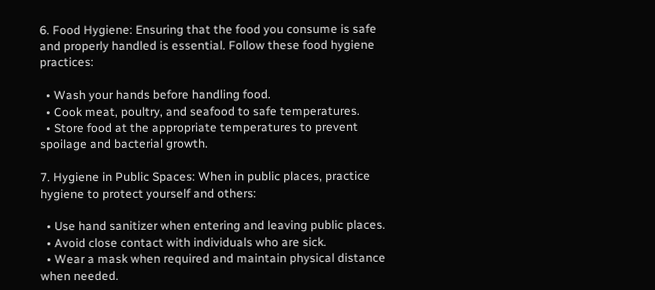6. Food Hygiene: Ensuring that the food you consume is safe and properly handled is essential. Follow these food hygiene practices:

  • Wash your hands before handling food.
  • Cook meat, poultry, and seafood to safe temperatures.
  • Store food at the appropriate temperatures to prevent spoilage and bacterial growth.

7. Hygiene in Public Spaces: When in public places, practice hygiene to protect yourself and others:

  • Use hand sanitizer when entering and leaving public places.
  • Avoid close contact with individuals who are sick.
  • Wear a mask when required and maintain physical distance when needed.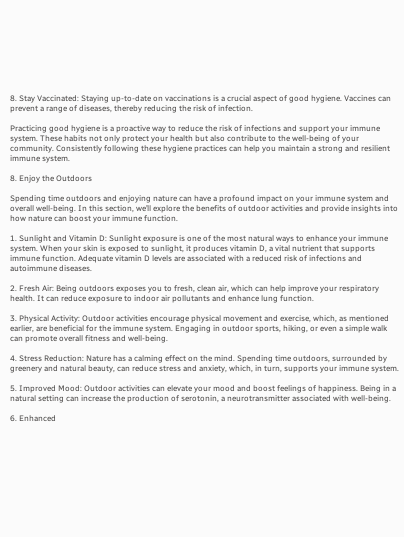8. Stay Vaccinated: Staying up-to-date on vaccinations is a crucial aspect of good hygiene. Vaccines can prevent a range of diseases, thereby reducing the risk of infection.

Practicing good hygiene is a proactive way to reduce the risk of infections and support your immune system. These habits not only protect your health but also contribute to the well-being of your community. Consistently following these hygiene practices can help you maintain a strong and resilient immune system.

8. Enjoy the Outdoors

Spending time outdoors and enjoying nature can have a profound impact on your immune system and overall well-being. In this section, we’ll explore the benefits of outdoor activities and provide insights into how nature can boost your immune function.

1. Sunlight and Vitamin D: Sunlight exposure is one of the most natural ways to enhance your immune system. When your skin is exposed to sunlight, it produces vitamin D, a vital nutrient that supports immune function. Adequate vitamin D levels are associated with a reduced risk of infections and autoimmune diseases.

2. Fresh Air: Being outdoors exposes you to fresh, clean air, which can help improve your respiratory health. It can reduce exposure to indoor air pollutants and enhance lung function.

3. Physical Activity: Outdoor activities encourage physical movement and exercise, which, as mentioned earlier, are beneficial for the immune system. Engaging in outdoor sports, hiking, or even a simple walk can promote overall fitness and well-being.

4. Stress Reduction: Nature has a calming effect on the mind. Spending time outdoors, surrounded by greenery and natural beauty, can reduce stress and anxiety, which, in turn, supports your immune system.

5. Improved Mood: Outdoor activities can elevate your mood and boost feelings of happiness. Being in a natural setting can increase the production of serotonin, a neurotransmitter associated with well-being.

6. Enhanced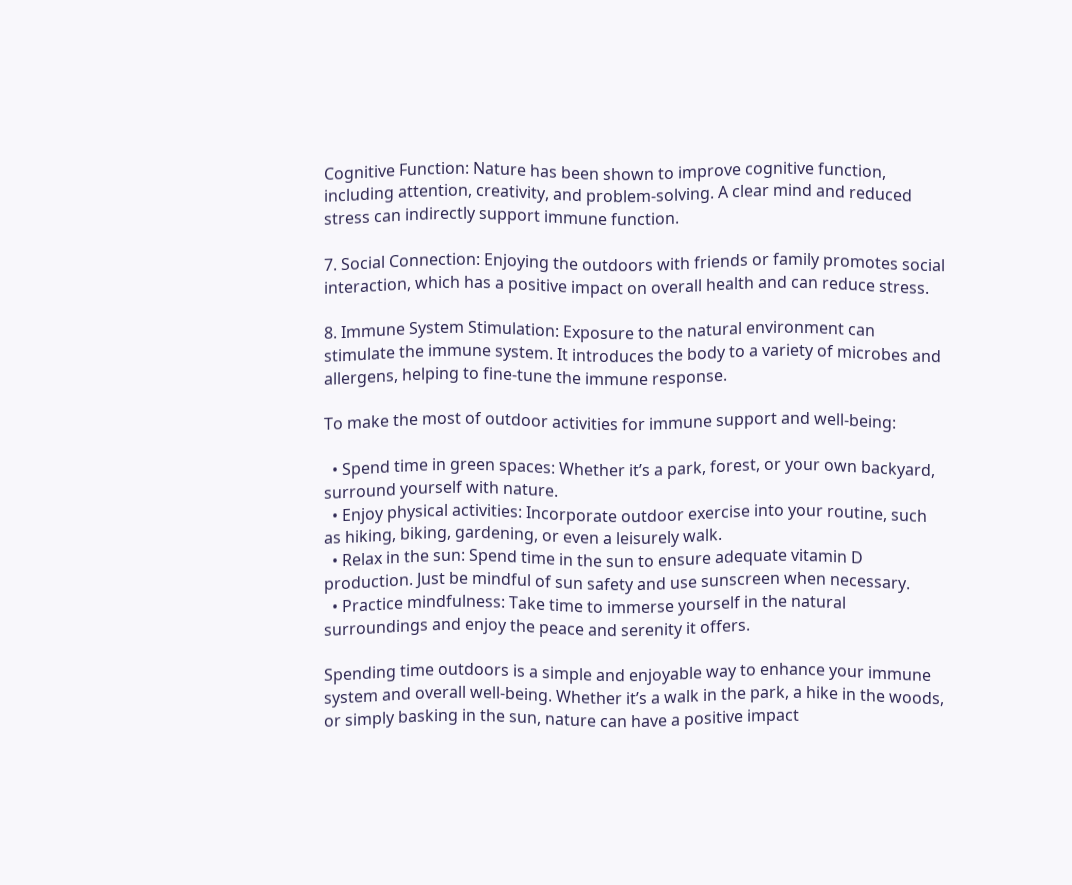Cognitive Function: Nature has been shown to improve cognitive function, including attention, creativity, and problem-solving. A clear mind and reduced stress can indirectly support immune function.

7. Social Connection: Enjoying the outdoors with friends or family promotes social interaction, which has a positive impact on overall health and can reduce stress.

8. Immune System Stimulation: Exposure to the natural environment can stimulate the immune system. It introduces the body to a variety of microbes and allergens, helping to fine-tune the immune response.

To make the most of outdoor activities for immune support and well-being:

  • Spend time in green spaces: Whether it’s a park, forest, or your own backyard, surround yourself with nature.
  • Enjoy physical activities: Incorporate outdoor exercise into your routine, such as hiking, biking, gardening, or even a leisurely walk.
  • Relax in the sun: Spend time in the sun to ensure adequate vitamin D production. Just be mindful of sun safety and use sunscreen when necessary.
  • Practice mindfulness: Take time to immerse yourself in the natural surroundings and enjoy the peace and serenity it offers.

Spending time outdoors is a simple and enjoyable way to enhance your immune system and overall well-being. Whether it’s a walk in the park, a hike in the woods, or simply basking in the sun, nature can have a positive impact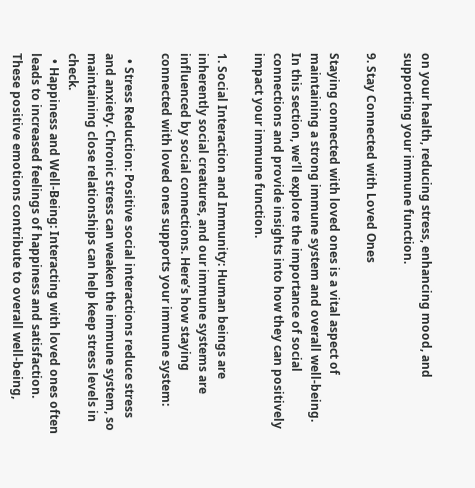on your health, reducing stress, enhancing mood, and supporting your immune function.

9. Stay Connected with Loved Ones

Staying connected with loved ones is a vital aspect of maintaining a strong immune system and overall well-being. In this section, we’ll explore the importance of social connections and provide insights into how they can positively impact your immune function.

1. Social Interaction and Immunity: Human beings are inherently social creatures, and our immune systems are influenced by social connections. Here’s how staying connected with loved ones supports your immune system:

  • Stress Reduction: Positive social interactions reduce stress and anxiety. Chronic stress can weaken the immune system, so maintaining close relationships can help keep stress levels in check.
  • Happiness and Well-Being: Interacting with loved ones often leads to increased feelings of happiness and satisfaction. These positive emotions contribute to overall well-being,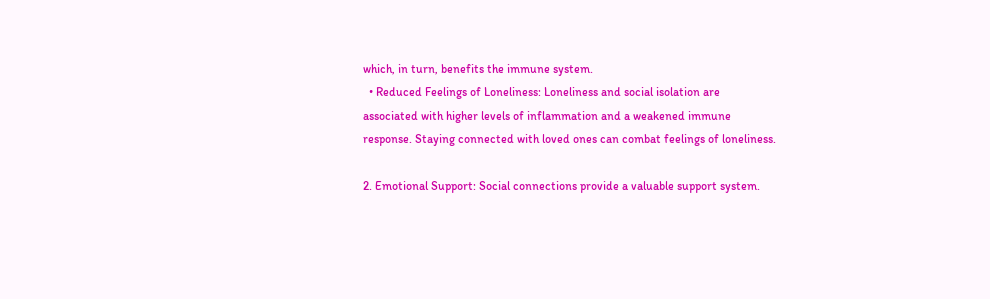which, in turn, benefits the immune system.
  • Reduced Feelings of Loneliness: Loneliness and social isolation are associated with higher levels of inflammation and a weakened immune response. Staying connected with loved ones can combat feelings of loneliness.

2. Emotional Support: Social connections provide a valuable support system.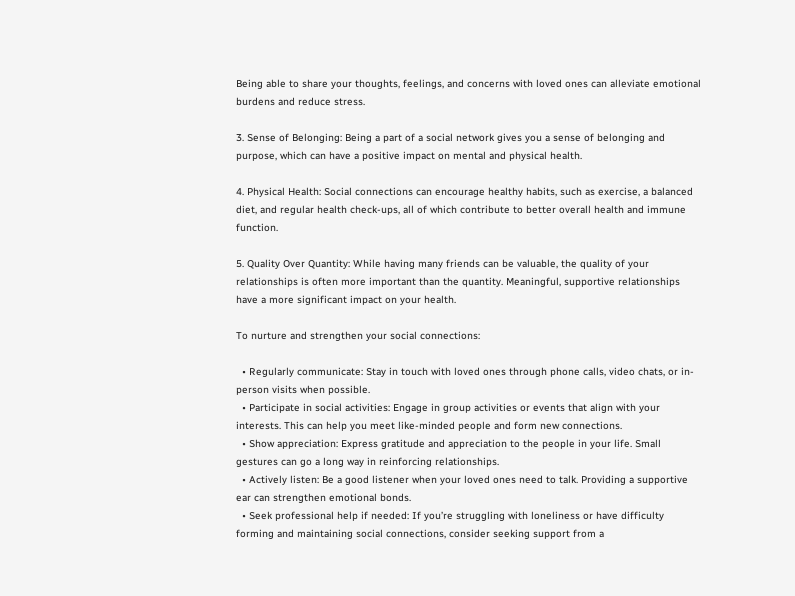Being able to share your thoughts, feelings, and concerns with loved ones can alleviate emotional burdens and reduce stress.

3. Sense of Belonging: Being a part of a social network gives you a sense of belonging and purpose, which can have a positive impact on mental and physical health.

4. Physical Health: Social connections can encourage healthy habits, such as exercise, a balanced diet, and regular health check-ups, all of which contribute to better overall health and immune function.

5. Quality Over Quantity: While having many friends can be valuable, the quality of your relationships is often more important than the quantity. Meaningful, supportive relationships have a more significant impact on your health.

To nurture and strengthen your social connections:

  • Regularly communicate: Stay in touch with loved ones through phone calls, video chats, or in-person visits when possible.
  • Participate in social activities: Engage in group activities or events that align with your interests. This can help you meet like-minded people and form new connections.
  • Show appreciation: Express gratitude and appreciation to the people in your life. Small gestures can go a long way in reinforcing relationships.
  • Actively listen: Be a good listener when your loved ones need to talk. Providing a supportive ear can strengthen emotional bonds.
  • Seek professional help if needed: If you’re struggling with loneliness or have difficulty forming and maintaining social connections, consider seeking support from a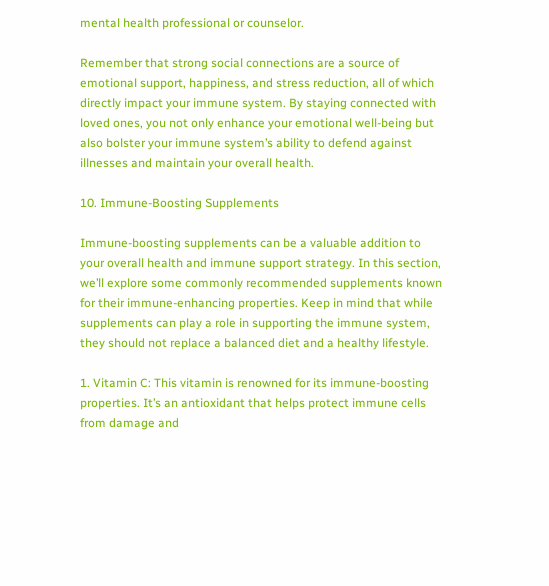mental health professional or counselor.

Remember that strong social connections are a source of emotional support, happiness, and stress reduction, all of which directly impact your immune system. By staying connected with loved ones, you not only enhance your emotional well-being but also bolster your immune system’s ability to defend against illnesses and maintain your overall health.

10. Immune-Boosting Supplements

Immune-boosting supplements can be a valuable addition to your overall health and immune support strategy. In this section, we’ll explore some commonly recommended supplements known for their immune-enhancing properties. Keep in mind that while supplements can play a role in supporting the immune system, they should not replace a balanced diet and a healthy lifestyle.

1. Vitamin C: This vitamin is renowned for its immune-boosting properties. It’s an antioxidant that helps protect immune cells from damage and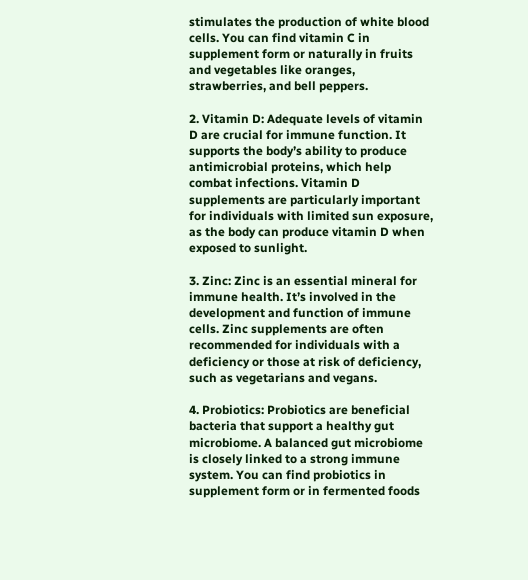stimulates the production of white blood cells. You can find vitamin C in supplement form or naturally in fruits and vegetables like oranges, strawberries, and bell peppers.

2. Vitamin D: Adequate levels of vitamin D are crucial for immune function. It supports the body’s ability to produce antimicrobial proteins, which help combat infections. Vitamin D supplements are particularly important for individuals with limited sun exposure, as the body can produce vitamin D when exposed to sunlight.

3. Zinc: Zinc is an essential mineral for immune health. It’s involved in the development and function of immune cells. Zinc supplements are often recommended for individuals with a deficiency or those at risk of deficiency, such as vegetarians and vegans.

4. Probiotics: Probiotics are beneficial bacteria that support a healthy gut microbiome. A balanced gut microbiome is closely linked to a strong immune system. You can find probiotics in supplement form or in fermented foods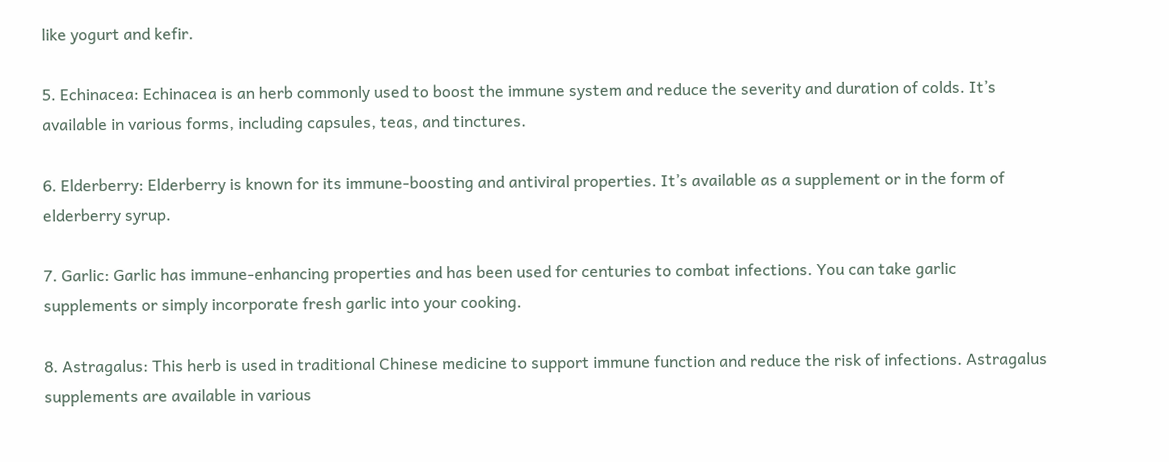like yogurt and kefir.

5. Echinacea: Echinacea is an herb commonly used to boost the immune system and reduce the severity and duration of colds. It’s available in various forms, including capsules, teas, and tinctures.

6. Elderberry: Elderberry is known for its immune-boosting and antiviral properties. It’s available as a supplement or in the form of elderberry syrup.

7. Garlic: Garlic has immune-enhancing properties and has been used for centuries to combat infections. You can take garlic supplements or simply incorporate fresh garlic into your cooking.

8. Astragalus: This herb is used in traditional Chinese medicine to support immune function and reduce the risk of infections. Astragalus supplements are available in various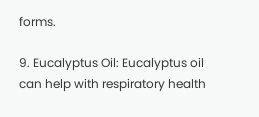forms.

9. Eucalyptus Oil: Eucalyptus oil can help with respiratory health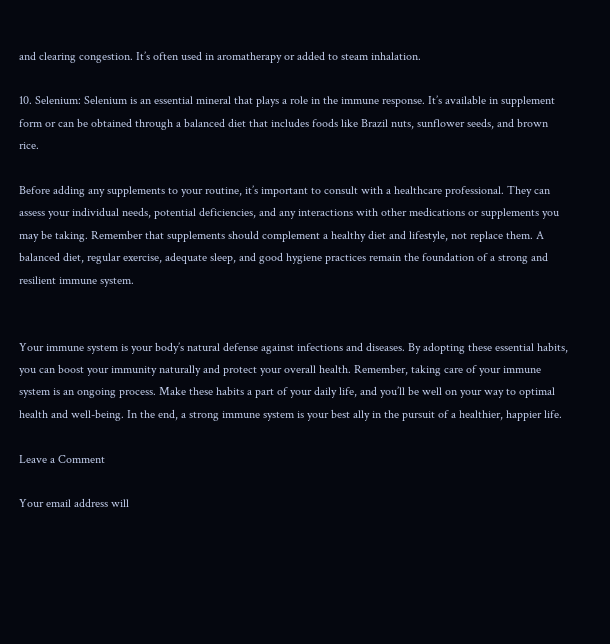and clearing congestion. It’s often used in aromatherapy or added to steam inhalation.

10. Selenium: Selenium is an essential mineral that plays a role in the immune response. It’s available in supplement form or can be obtained through a balanced diet that includes foods like Brazil nuts, sunflower seeds, and brown rice.

Before adding any supplements to your routine, it’s important to consult with a healthcare professional. They can assess your individual needs, potential deficiencies, and any interactions with other medications or supplements you may be taking. Remember that supplements should complement a healthy diet and lifestyle, not replace them. A balanced diet, regular exercise, adequate sleep, and good hygiene practices remain the foundation of a strong and resilient immune system.


Your immune system is your body’s natural defense against infections and diseases. By adopting these essential habits, you can boost your immunity naturally and protect your overall health. Remember, taking care of your immune system is an ongoing process. Make these habits a part of your daily life, and you’ll be well on your way to optimal health and well-being. In the end, a strong immune system is your best ally in the pursuit of a healthier, happier life.

Leave a Comment

Your email address will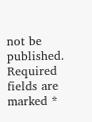not be published. Required fields are marked *